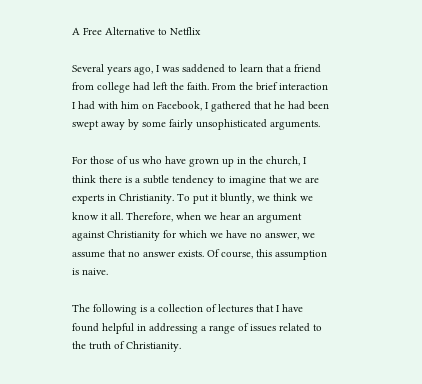A Free Alternative to Netflix

Several years ago, I was saddened to learn that a friend from college had left the faith. From the brief interaction I had with him on Facebook, I gathered that he had been swept away by some fairly unsophisticated arguments.

For those of us who have grown up in the church, I think there is a subtle tendency to imagine that we are experts in Christianity. To put it bluntly, we think we know it all. Therefore, when we hear an argument against Christianity for which we have no answer, we assume that no answer exists. Of course, this assumption is naive.

The following is a collection of lectures that I have found helpful in addressing a range of issues related to the truth of Christianity.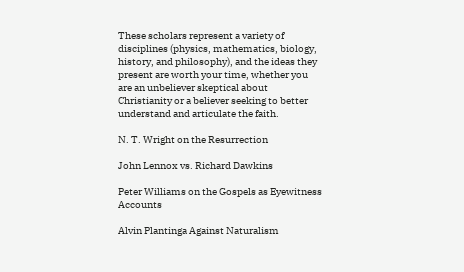These scholars represent a variety of disciplines (physics, mathematics, biology, history, and philosophy), and the ideas they present are worth your time, whether you are an unbeliever skeptical about Christianity or a believer seeking to better understand and articulate the faith.

N. T. Wright on the Resurrection

John Lennox vs. Richard Dawkins

Peter Williams on the Gospels as Eyewitness Accounts

Alvin Plantinga Against Naturalism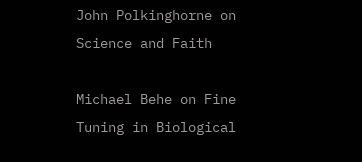John Polkinghorne on Science and Faith

Michael Behe on Fine Tuning in Biological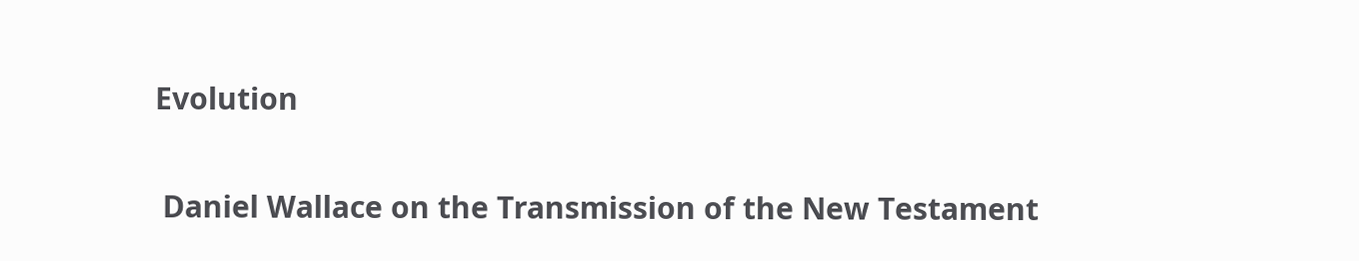Evolution

 Daniel Wallace on the Transmission of the New Testament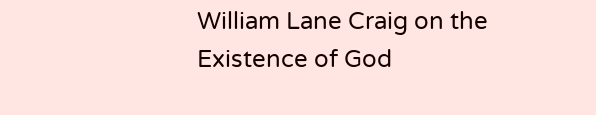William Lane Craig on the Existence of God